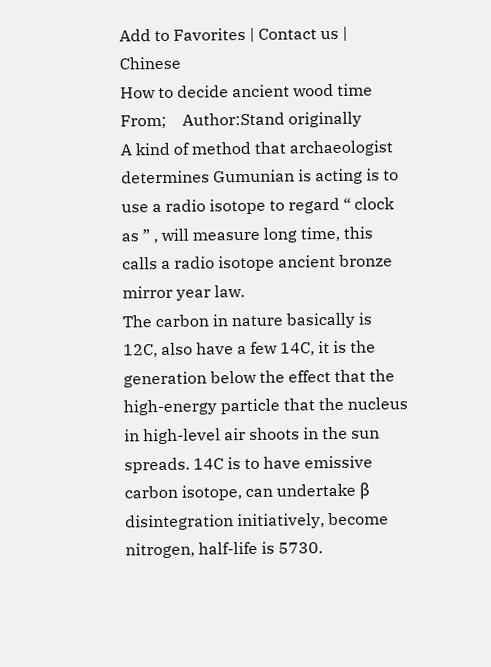Add to Favorites | Contact us | Chinese
How to decide ancient wood time
From;    Author:Stand originally
A kind of method that archaeologist determines Gumunian is acting is to use a radio isotope to regard “ clock as ” , will measure long time, this calls a radio isotope ancient bronze mirror year law.
The carbon in nature basically is 12C, also have a few 14C, it is the generation below the effect that the high-energy particle that the nucleus in high-level air shoots in the sun spreads. 14C is to have emissive carbon isotope, can undertake β disintegration initiatively, become nitrogen, half-life is 5730.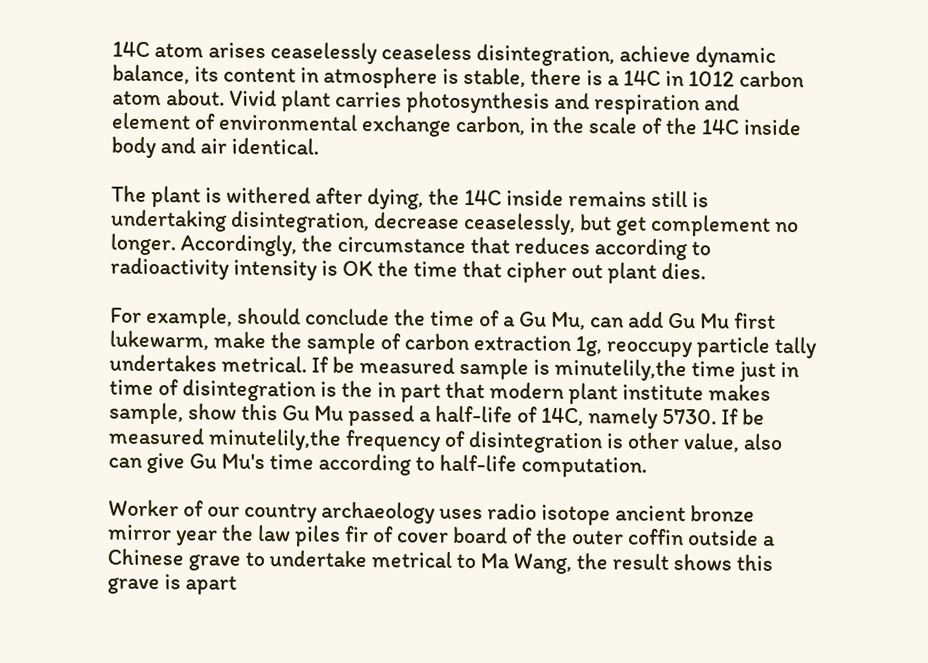14C atom arises ceaselessly ceaseless disintegration, achieve dynamic balance, its content in atmosphere is stable, there is a 14C in 1012 carbon atom about. Vivid plant carries photosynthesis and respiration and element of environmental exchange carbon, in the scale of the 14C inside body and air identical.

The plant is withered after dying, the 14C inside remains still is undertaking disintegration, decrease ceaselessly, but get complement no longer. Accordingly, the circumstance that reduces according to radioactivity intensity is OK the time that cipher out plant dies.

For example, should conclude the time of a Gu Mu, can add Gu Mu first lukewarm, make the sample of carbon extraction 1g, reoccupy particle tally undertakes metrical. If be measured sample is minutelily,the time just in time of disintegration is the in part that modern plant institute makes sample, show this Gu Mu passed a half-life of 14C, namely 5730. If be measured minutelily,the frequency of disintegration is other value, also can give Gu Mu's time according to half-life computation.

Worker of our country archaeology uses radio isotope ancient bronze mirror year the law piles fir of cover board of the outer coffin outside a Chinese grave to undertake metrical to Ma Wang, the result shows this grave is apart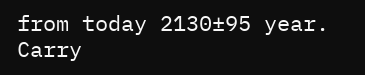from today 2130±95 year. Carry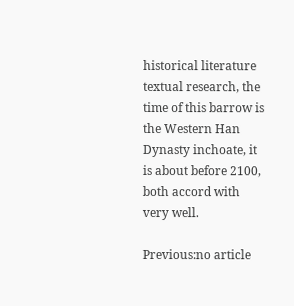historical literature textual research, the time of this barrow is the Western Han Dynasty inchoate, it is about before 2100, both accord with very well.

Previous:no article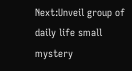Next:Unveil group of daily life small mystery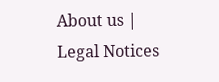About us | Legal Notices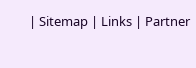| Sitemap | Links | Partner